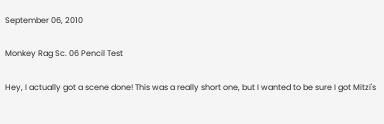September 06, 2010

Monkey Rag Sc. 06 Pencil Test

Hey, I actually got a scene done! This was a really short one, but I wanted to be sure I got Mitzi's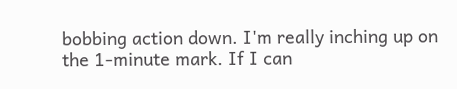bobbing action down. I'm really inching up on the 1-minute mark. If I can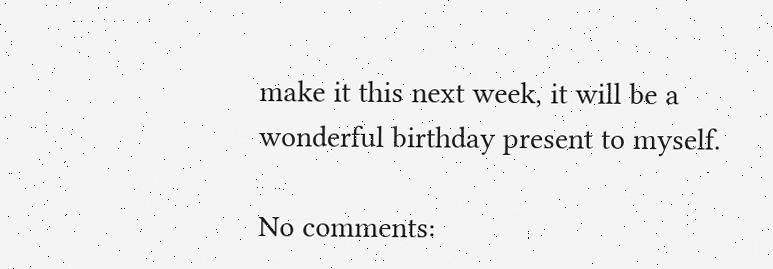make it this next week, it will be a wonderful birthday present to myself.

No comments: